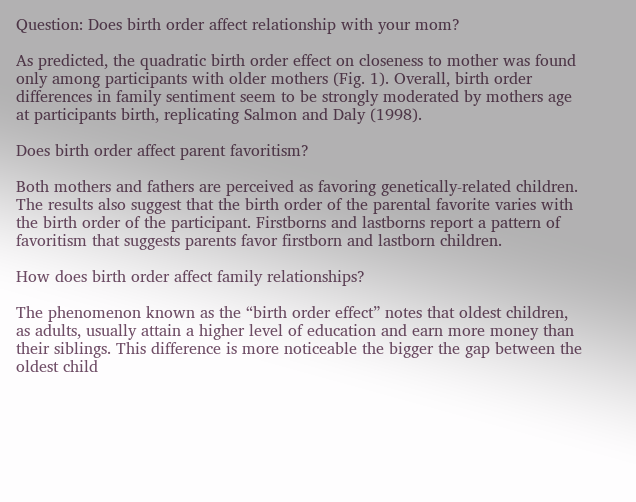Question: Does birth order affect relationship with your mom?

As predicted, the quadratic birth order effect on closeness to mother was found only among participants with older mothers (Fig. 1). Overall, birth order differences in family sentiment seem to be strongly moderated by mothers age at participants birth, replicating Salmon and Daly (1998).

Does birth order affect parent favoritism?

Both mothers and fathers are perceived as favoring genetically-related children. The results also suggest that the birth order of the parental favorite varies with the birth order of the participant. Firstborns and lastborns report a pattern of favoritism that suggests parents favor firstborn and lastborn children.

How does birth order affect family relationships?

The phenomenon known as the “birth order effect” notes that oldest children, as adults, usually attain a higher level of education and earn more money than their siblings. This difference is more noticeable the bigger the gap between the oldest child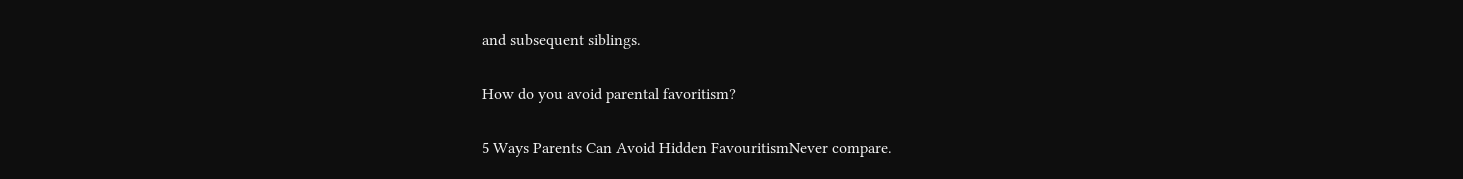and subsequent siblings.

How do you avoid parental favoritism?

5 Ways Parents Can Avoid Hidden FavouritismNever compare.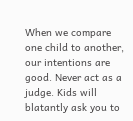When we compare one child to another, our intentions are good. Never act as a judge. Kids will blatantly ask you to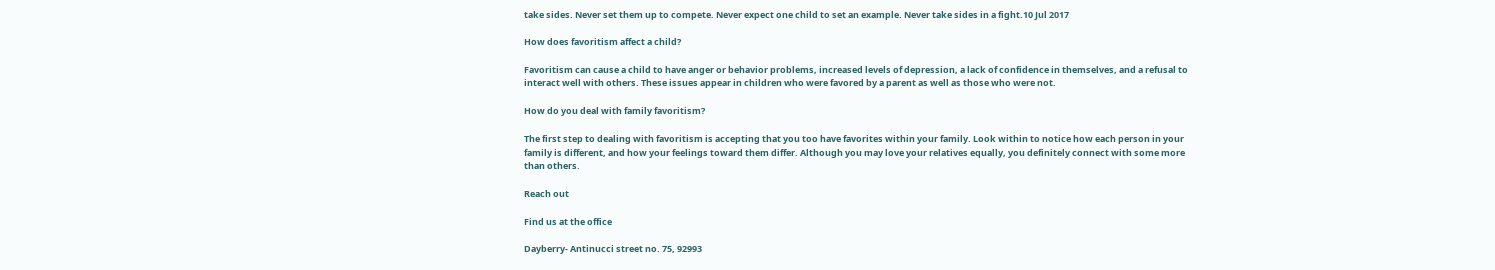take sides. Never set them up to compete. Never expect one child to set an example. Never take sides in a fight.10 Jul 2017

How does favoritism affect a child?

Favoritism can cause a child to have anger or behavior problems, increased levels of depression, a lack of confidence in themselves, and a refusal to interact well with others. These issues appear in children who were favored by a parent as well as those who were not.

How do you deal with family favoritism?

The first step to dealing with favoritism is accepting that you too have favorites within your family. Look within to notice how each person in your family is different, and how your feelings toward them differ. Although you may love your relatives equally, you definitely connect with some more than others.

Reach out

Find us at the office

Dayberry- Antinucci street no. 75, 92993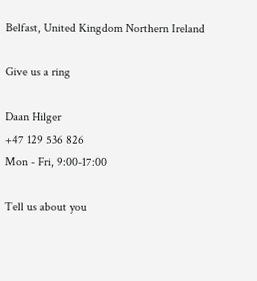Belfast, United Kingdom Northern Ireland

Give us a ring

Daan Hilger
+47 129 536 826
Mon - Fri, 9:00-17:00

Tell us about you